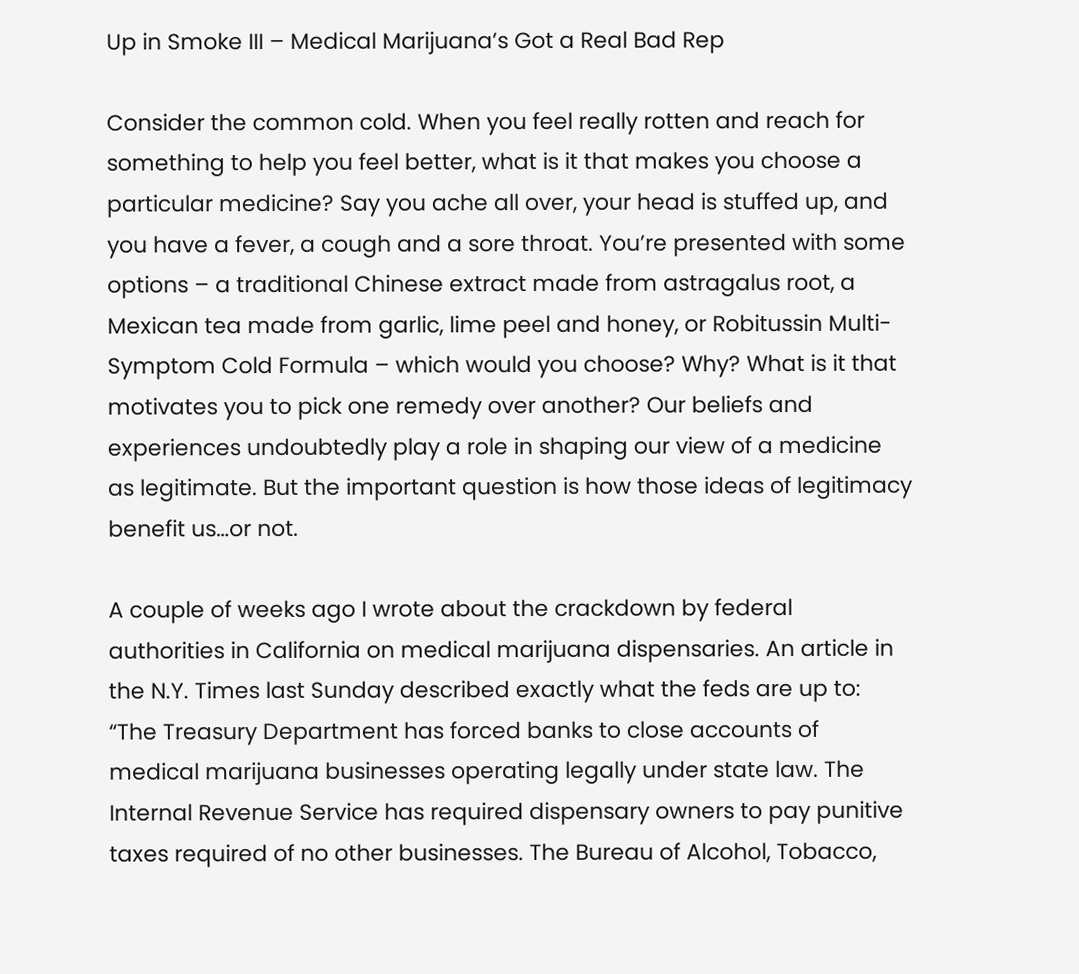Up in Smoke III – Medical Marijuana’s Got a Real Bad Rep

Consider the common cold. When you feel really rotten and reach for something to help you feel better, what is it that makes you choose a particular medicine? Say you ache all over, your head is stuffed up, and you have a fever, a cough and a sore throat. You’re presented with some options – a traditional Chinese extract made from astragalus root, a Mexican tea made from garlic, lime peel and honey, or Robitussin Multi-Symptom Cold Formula – which would you choose? Why? What is it that motivates you to pick one remedy over another? Our beliefs and experiences undoubtedly play a role in shaping our view of a medicine as legitimate. But the important question is how those ideas of legitimacy benefit us…or not.

A couple of weeks ago I wrote about the crackdown by federal authorities in California on medical marijuana dispensaries. An article in the N.Y. Times last Sunday described exactly what the feds are up to: “The Treasury Department has forced banks to close accounts of medical marijuana businesses operating legally under state law. The Internal Revenue Service has required dispensary owners to pay punitive taxes required of no other businesses. The Bureau of Alcohol, Tobacco,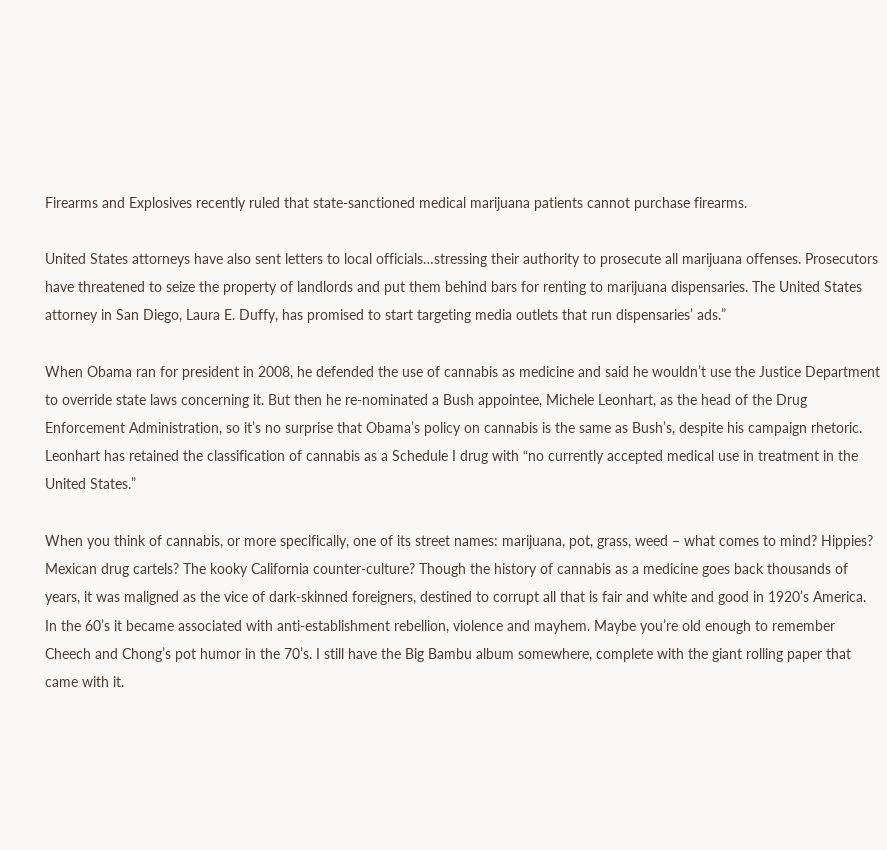Firearms and Explosives recently ruled that state-sanctioned medical marijuana patients cannot purchase firearms.

United States attorneys have also sent letters to local officials…stressing their authority to prosecute all marijuana offenses. Prosecutors have threatened to seize the property of landlords and put them behind bars for renting to marijuana dispensaries. The United States attorney in San Diego, Laura E. Duffy, has promised to start targeting media outlets that run dispensaries’ ads.”

When Obama ran for president in 2008, he defended the use of cannabis as medicine and said he wouldn’t use the Justice Department to override state laws concerning it. But then he re-nominated a Bush appointee, Michele Leonhart, as the head of the Drug Enforcement Administration, so it’s no surprise that Obama’s policy on cannabis is the same as Bush’s, despite his campaign rhetoric. Leonhart has retained the classification of cannabis as a Schedule I drug with “no currently accepted medical use in treatment in the United States.”

When you think of cannabis, or more specifically, one of its street names: marijuana, pot, grass, weed – what comes to mind? Hippies? Mexican drug cartels? The kooky California counter-culture? Though the history of cannabis as a medicine goes back thousands of years, it was maligned as the vice of dark-skinned foreigners, destined to corrupt all that is fair and white and good in 1920’s America. In the 60’s it became associated with anti-establishment rebellion, violence and mayhem. Maybe you’re old enough to remember Cheech and Chong’s pot humor in the 70’s. I still have the Big Bambu album somewhere, complete with the giant rolling paper that came with it.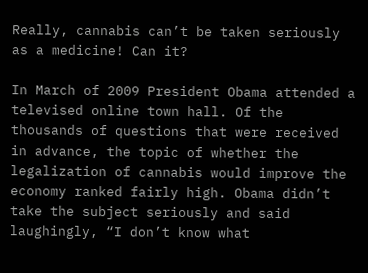Really, cannabis can’t be taken seriously as a medicine! Can it?

In March of 2009 President Obama attended a televised online town hall. Of the thousands of questions that were received in advance, the topic of whether the legalization of cannabis would improve the economy ranked fairly high. Obama didn’t take the subject seriously and said laughingly, “I don’t know what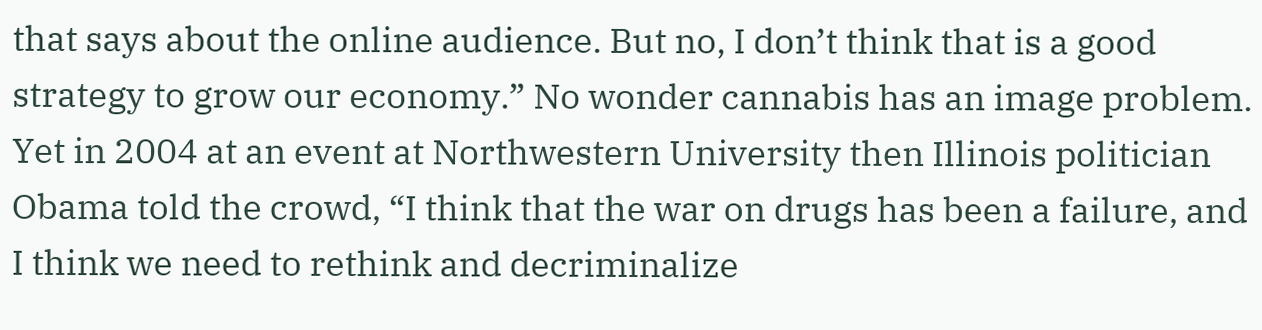that says about the online audience. But no, I don’t think that is a good strategy to grow our economy.” No wonder cannabis has an image problem. Yet in 2004 at an event at Northwestern University then Illinois politician Obama told the crowd, “I think that the war on drugs has been a failure, and I think we need to rethink and decriminalize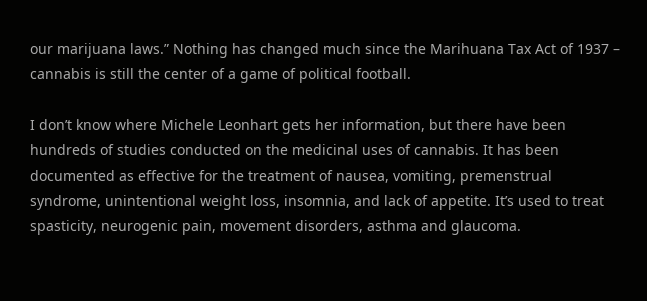our marijuana laws.” Nothing has changed much since the Marihuana Tax Act of 1937 – cannabis is still the center of a game of political football.

I don’t know where Michele Leonhart gets her information, but there have been hundreds of studies conducted on the medicinal uses of cannabis. It has been documented as effective for the treatment of nausea, vomiting, premenstrual syndrome, unintentional weight loss, insomnia, and lack of appetite. It’s used to treat spasticity, neurogenic pain, movement disorders, asthma and glaucoma.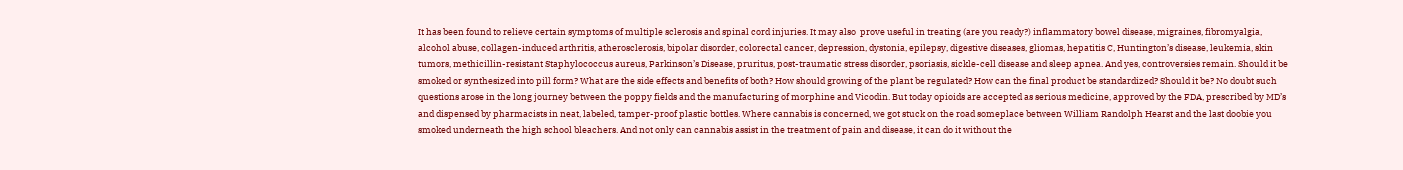It has been found to relieve certain symptoms of multiple sclerosis and spinal cord injuries. It may also  prove useful in treating (are you ready?) inflammatory bowel disease, migraines, fibromyalgia, alcohol abuse, collagen-induced arthritis, atherosclerosis, bipolar disorder, colorectal cancer, depression, dystonia, epilepsy, digestive diseases, gliomas, hepatitis C, Huntington’s disease, leukemia, skin tumors, methicillin-resistant Staphylococcus aureus, Parkinson’s Disease, pruritus, post-traumatic stress disorder, psoriasis, sickle-cell disease and sleep apnea. And yes, controversies remain. Should it be smoked or synthesized into pill form? What are the side effects and benefits of both? How should growing of the plant be regulated? How can the final product be standardized? Should it be? No doubt such questions arose in the long journey between the poppy fields and the manufacturing of morphine and Vicodin. But today opioids are accepted as serious medicine, approved by the FDA, prescribed by MD’s and dispensed by pharmacists in neat, labeled, tamper-proof plastic bottles. Where cannabis is concerned, we got stuck on the road someplace between William Randolph Hearst and the last doobie you smoked underneath the high school bleachers. And not only can cannabis assist in the treatment of pain and disease, it can do it without the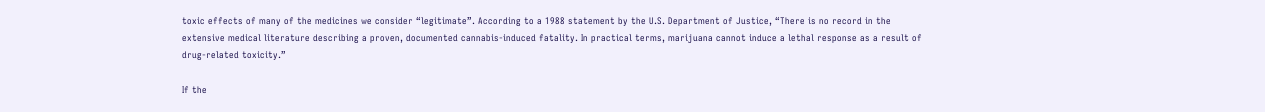toxic effects of many of the medicines we consider “legitimate”. According to a 1988 statement by the U.S. Department of Justice, “There is no record in the extensive medical literature describing a proven, documented cannabis-induced fatality. In practical terms, marijuana cannot induce a lethal response as a result of drug-related toxicity.”

If the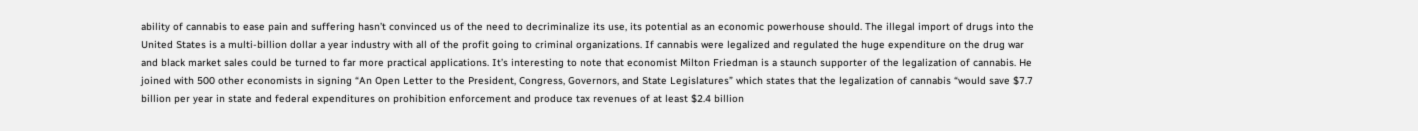ability of cannabis to ease pain and suffering hasn’t convinced us of the need to decriminalize its use, its potential as an economic powerhouse should. The illegal import of drugs into the United States is a multi-billion dollar a year industry with all of the profit going to criminal organizations. If cannabis were legalized and regulated the huge expenditure on the drug war and black market sales could be turned to far more practical applications. It’s interesting to note that economist Milton Friedman is a staunch supporter of the legalization of cannabis. He joined with 500 other economists in signing “An Open Letter to the President, Congress, Governors, and State Legislatures” which states that the legalization of cannabis “would save $7.7 billion per year in state and federal expenditures on prohibition enforcement and produce tax revenues of at least $2.4 billion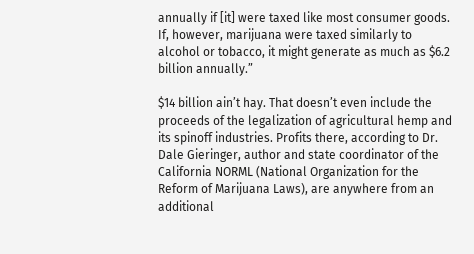annually if [it] were taxed like most consumer goods. If, however, marijuana were taxed similarly to alcohol or tobacco, it might generate as much as $6.2 billion annually.”

$14 billion ain’t hay. That doesn’t even include the proceeds of the legalization of agricultural hemp and its spinoff industries. Profits there, according to Dr. Dale Gieringer, author and state coordinator of the California NORML (National Organization for the Reform of Marijuana Laws), are anywhere from an additional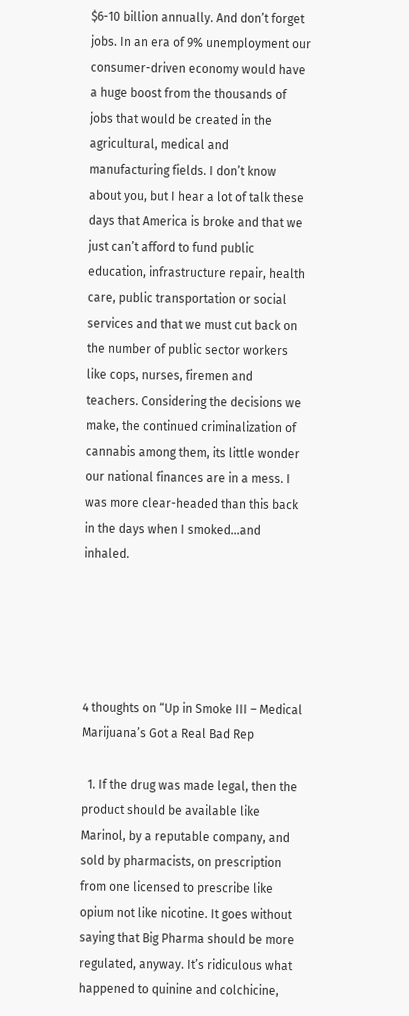$6-10 billion annually. And don’t forget jobs. In an era of 9% unemployment our consumer-driven economy would have a huge boost from the thousands of jobs that would be created in the agricultural, medical and manufacturing fields. I don’t know about you, but I hear a lot of talk these days that America is broke and that we just can’t afford to fund public education, infrastructure repair, health care, public transportation or social services and that we must cut back on the number of public sector workers like cops, nurses, firemen and teachers. Considering the decisions we make, the continued criminalization of cannabis among them, its little wonder our national finances are in a mess. I was more clear-headed than this back in the days when I smoked…and inhaled.





4 thoughts on “Up in Smoke III – Medical Marijuana’s Got a Real Bad Rep

  1. If the drug was made legal, then the product should be available like Marinol, by a reputable company, and sold by pharmacists, on prescription from one licensed to prescribe like opium not like nicotine. It goes without saying that Big Pharma should be more regulated, anyway. It’s ridiculous what happened to quinine and colchicine,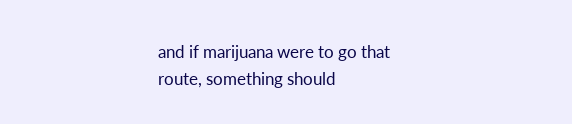and if marijuana were to go that route, something should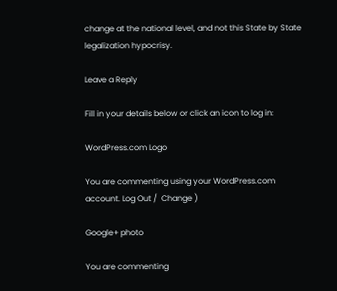change at the national level, and not this State by State legalization hypocrisy.

Leave a Reply

Fill in your details below or click an icon to log in:

WordPress.com Logo

You are commenting using your WordPress.com account. Log Out /  Change )

Google+ photo

You are commenting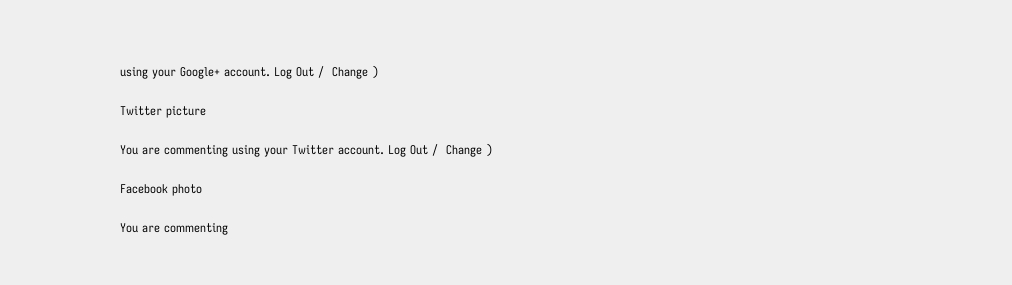using your Google+ account. Log Out /  Change )

Twitter picture

You are commenting using your Twitter account. Log Out /  Change )

Facebook photo

You are commenting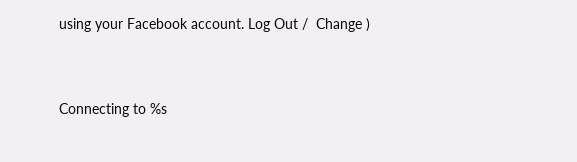using your Facebook account. Log Out /  Change )


Connecting to %s